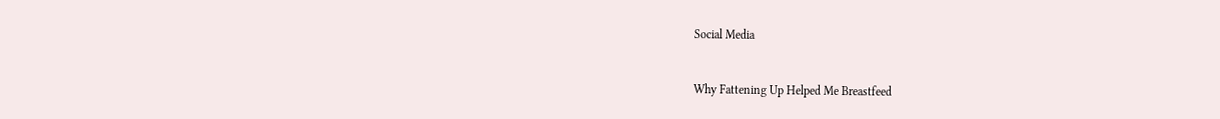Social Media


Why Fattening Up Helped Me Breastfeed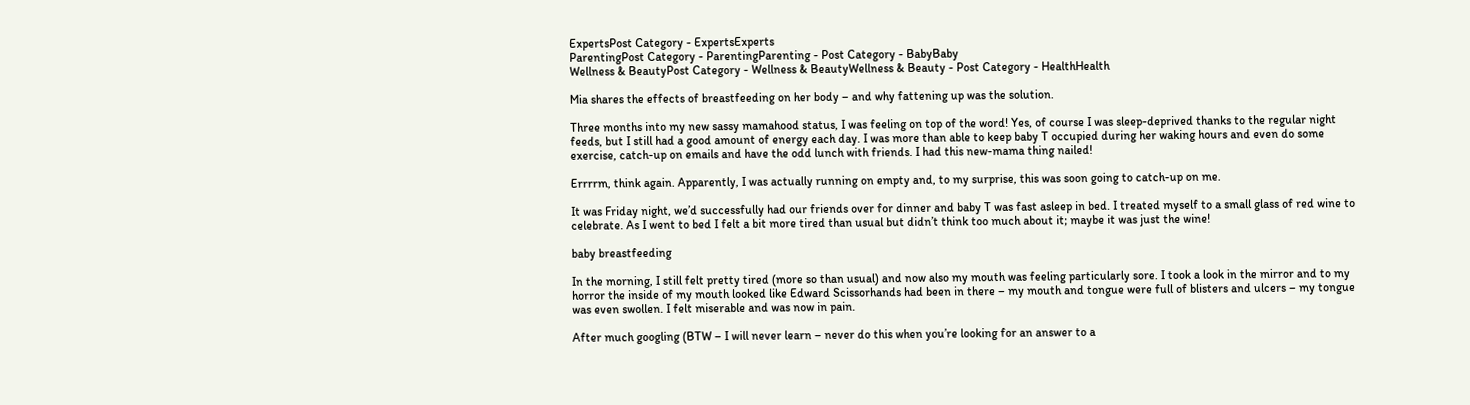ExpertsPost Category - ExpertsExperts
ParentingPost Category - ParentingParenting - Post Category - BabyBaby
Wellness & BeautyPost Category - Wellness & BeautyWellness & Beauty - Post Category - HealthHealth

Mia shares the effects of breastfeeding on her body – and why fattening up was the solution.

Three months into my new sassy mamahood status, I was feeling on top of the word! Yes, of course I was sleep-deprived thanks to the regular night feeds, but I still had a good amount of energy each day. I was more than able to keep baby T occupied during her waking hours and even do some exercise, catch-up on emails and have the odd lunch with friends. I had this new-mama thing nailed!

Errrrm, think again. Apparently, I was actually running on empty and, to my surprise, this was soon going to catch-up on me.

It was Friday night, we’d successfully had our friends over for dinner and baby T was fast asleep in bed. I treated myself to a small glass of red wine to celebrate. As I went to bed I felt a bit more tired than usual but didn’t think too much about it; maybe it was just the wine!

baby breastfeeding

In the morning, I still felt pretty tired (more so than usual) and now also my mouth was feeling particularly sore. I took a look in the mirror and to my horror the inside of my mouth looked like Edward Scissorhands had been in there – my mouth and tongue were full of blisters and ulcers – my tongue was even swollen. I felt miserable and was now in pain.

After much googling (BTW – I will never learn – never do this when you’re looking for an answer to a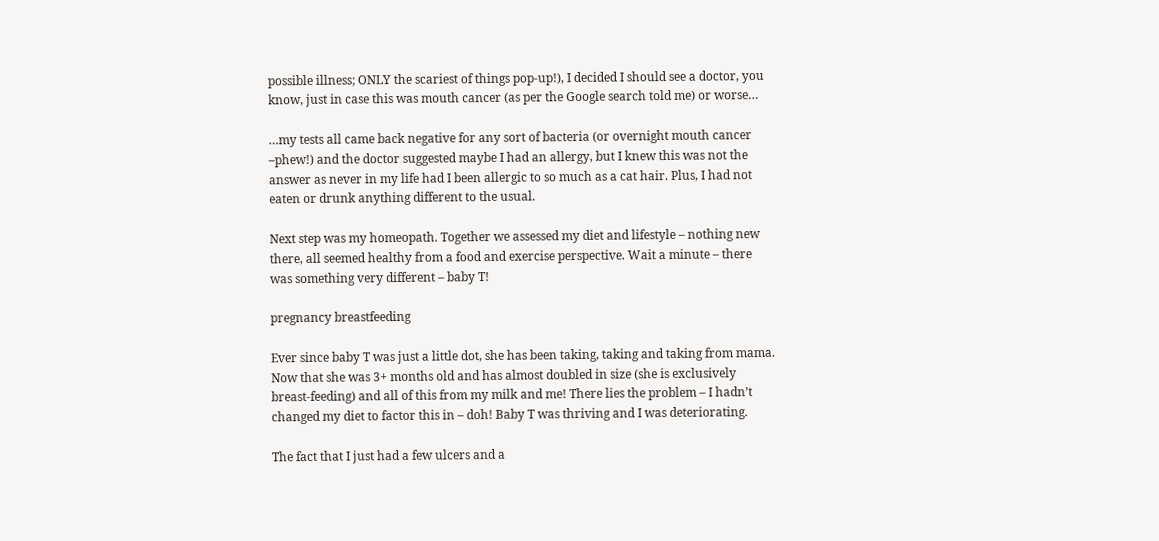possible illness; ONLY the scariest of things pop-up!), I decided I should see a doctor, you know, just in case this was mouth cancer (as per the Google search told me) or worse…

…my tests all came back negative for any sort of bacteria (or overnight mouth cancer –phew!) and the doctor suggested maybe I had an allergy, but I knew this was not the answer as never in my life had I been allergic to so much as a cat hair. Plus, I had not eaten or drunk anything different to the usual.

Next step was my homeopath. Together we assessed my diet and lifestyle – nothing new there, all seemed healthy from a food and exercise perspective. Wait a minute – there was something very different – baby T!

pregnancy breastfeeding

Ever since baby T was just a little dot, she has been taking, taking and taking from mama. Now that she was 3+ months old and has almost doubled in size (she is exclusively breast-feeding) and all of this from my milk and me! There lies the problem – I hadn’t changed my diet to factor this in – doh! Baby T was thriving and I was deteriorating.

The fact that I just had a few ulcers and a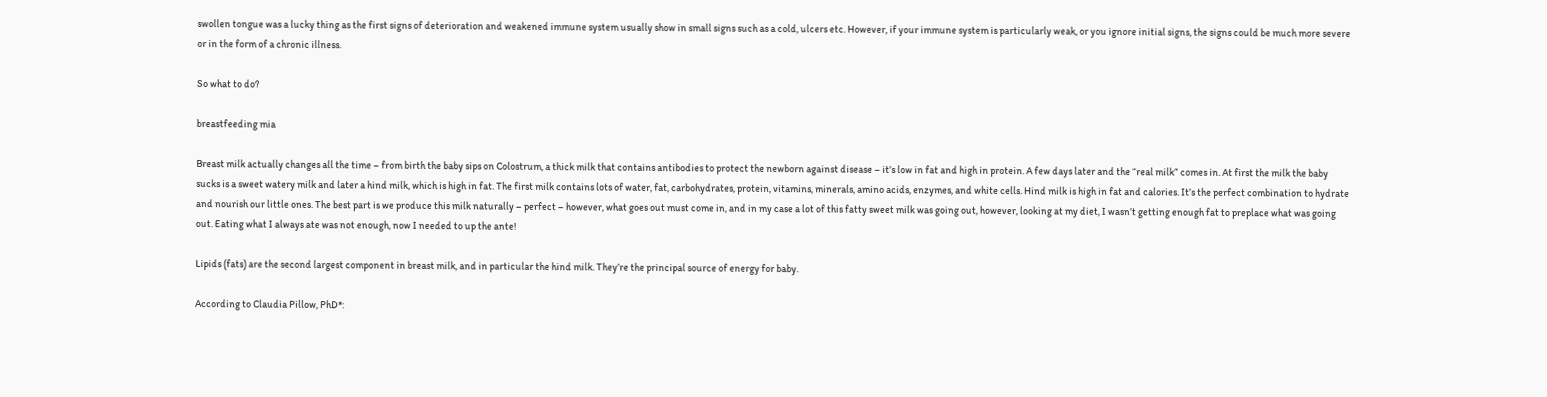swollen tongue was a lucky thing as the first signs of deterioration and weakened immune system usually show in small signs such as a cold, ulcers etc. However, if your immune system is particularly weak, or you ignore initial signs, the signs could be much more severe or in the form of a chronic illness.

So what to do?

breastfeeding mia

Breast milk actually changes all the time – from birth the baby sips on Colostrum, a thick milk that contains antibodies to protect the newborn against disease – it’s low in fat and high in protein. A few days later and the “real milk” comes in. At first the milk the baby sucks is a sweet watery milk and later a hind milk, which is high in fat. The first milk contains lots of water, fat, carbohydrates, protein, vitamins, minerals, amino acids, enzymes, and white cells. Hind milk is high in fat and calories. It’s the perfect combination to hydrate and nourish our little ones. The best part is we produce this milk naturally – perfect – however, what goes out must come in, and in my case a lot of this fatty sweet milk was going out, however, looking at my diet, I wasn’t getting enough fat to preplace what was going out. Eating what I always ate was not enough, now I needed to up the ante!

Lipids (fats) are the second largest component in breast milk, and in particular the hind milk. They’re the principal source of energy for baby.

According to Claudia Pillow, PhD*: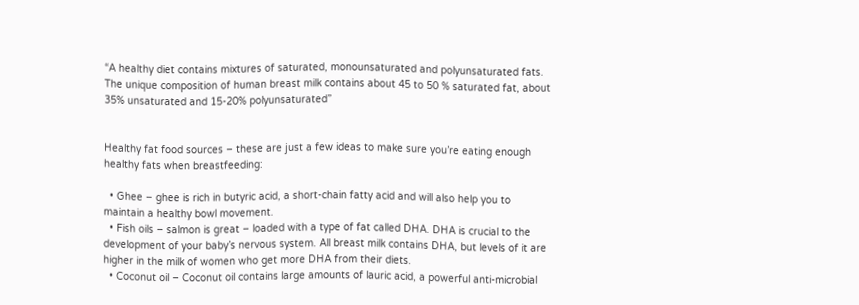“A healthy diet contains mixtures of saturated, monounsaturated and polyunsaturated fats. The unique composition of human breast milk contains about 45 to 50 % saturated fat, about 35% unsaturated and 15-20% polyunsaturated”


Healthy fat food sources – these are just a few ideas to make sure you’re eating enough healthy fats when breastfeeding:

  • Ghee – ghee is rich in butyric acid, a short-chain fatty acid and will also help you to maintain a healthy bowl movement.
  • Fish oils – salmon is great – loaded with a type of fat called DHA. DHA is crucial to the development of your baby’s nervous system. All breast milk contains DHA, but levels of it are higher in the milk of women who get more DHA from their diets.
  • Coconut oil – Coconut oil contains large amounts of lauric acid, a powerful anti-microbial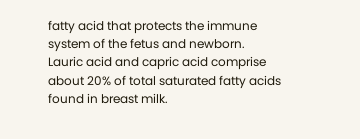fatty acid that protects the immune system of the fetus and newborn. Lauric acid and capric acid comprise about 20% of total saturated fatty acids found in breast milk.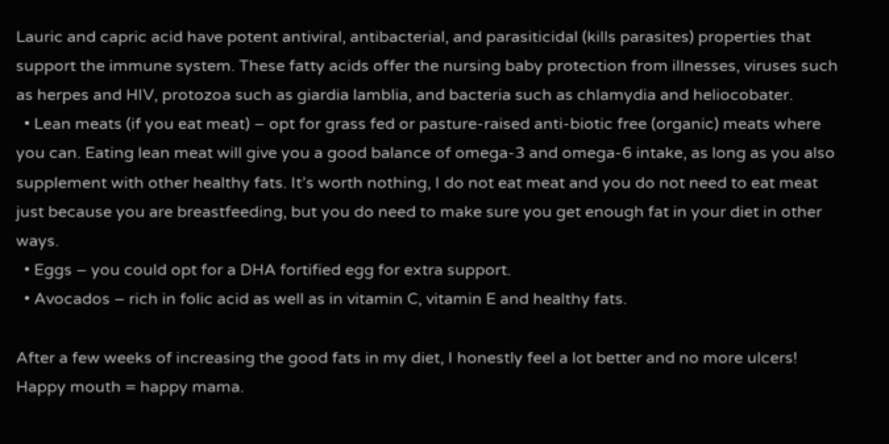Lauric and capric acid have potent antiviral, antibacterial, and parasiticidal (kills parasites) properties that support the immune system. These fatty acids offer the nursing baby protection from illnesses, viruses such as herpes and HIV, protozoa such as giardia lamblia, and bacteria such as chlamydia and heliocobater.
  • Lean meats (if you eat meat) – opt for grass fed or pasture-raised anti-biotic free (organic) meats where you can. Eating lean meat will give you a good balance of omega-3 and omega-6 intake, as long as you also supplement with other healthy fats. It’s worth nothing, I do not eat meat and you do not need to eat meat just because you are breastfeeding, but you do need to make sure you get enough fat in your diet in other ways.
  • Eggs – you could opt for a DHA fortified egg for extra support.
  • Avocados – rich in folic acid as well as in vitamin C, vitamin E and healthy fats.

After a few weeks of increasing the good fats in my diet, I honestly feel a lot better and no more ulcers! Happy mouth = happy mama.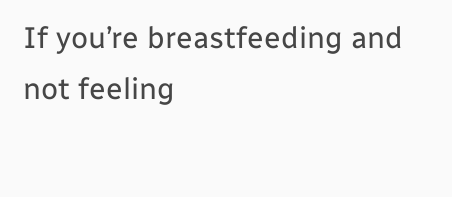If you’re breastfeeding and not feeling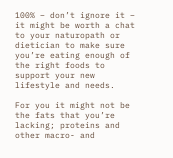100% – don’t ignore it – it might be worth a chat to your naturopath or dietician to make sure you’re eating enough of the right foods to support your new lifestyle and needs.

For you it might not be the fats that you’re lacking; proteins and other macro- and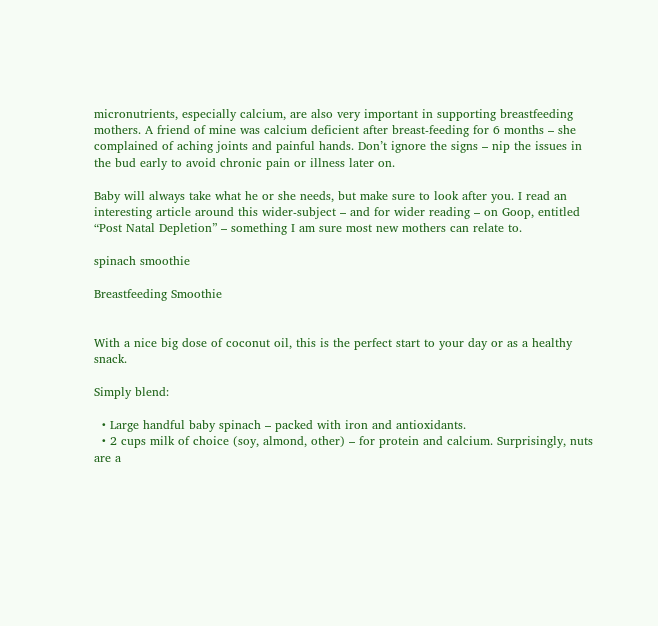micronutrients, especially calcium, are also very important in supporting breastfeeding mothers. A friend of mine was calcium deficient after breast-feeding for 6 months – she complained of aching joints and painful hands. Don’t ignore the signs – nip the issues in the bud early to avoid chronic pain or illness later on.

Baby will always take what he or she needs, but make sure to look after you. I read an interesting article around this wider-subject – and for wider reading – on Goop, entitled “Post Natal Depletion” – something I am sure most new mothers can relate to.

spinach smoothie

Breastfeeding Smoothie


With a nice big dose of coconut oil, this is the perfect start to your day or as a healthy snack.

Simply blend:

  • Large handful baby spinach – packed with iron and antioxidants.
  • 2 cups milk of choice (soy, almond, other) – for protein and calcium. Surprisingly, nuts are a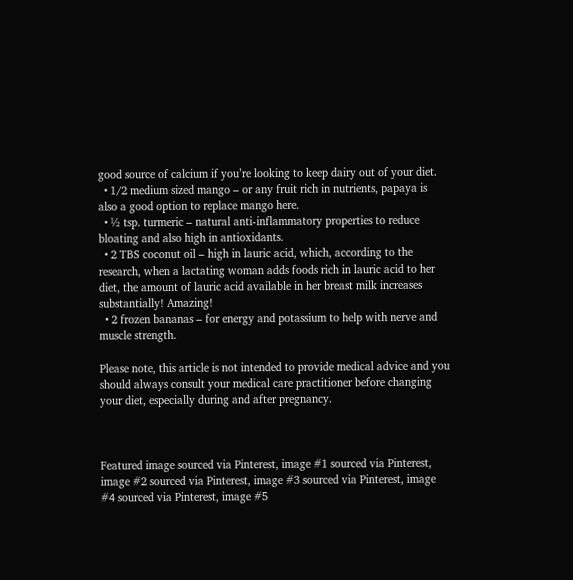good source of calcium if you’re looking to keep dairy out of your diet.
  • 1/2 medium sized mango – or any fruit rich in nutrients, papaya is also a good option to replace mango here.
  • ½ tsp. turmeric – natural anti-inflammatory properties to reduce bloating and also high in antioxidants.
  • 2 TBS coconut oil – high in lauric acid, which, according to the research, when a lactating woman adds foods rich in lauric acid to her diet, the amount of lauric acid available in her breast milk increases substantially! Amazing!
  • 2 frozen bananas – for energy and potassium to help with nerve and muscle strength.

Please note, this article is not intended to provide medical advice and you should always consult your medical care practitioner before changing your diet, especially during and after pregnancy.



Featured image sourced via Pinterest, image #1 sourced via Pinterest, image #2 sourced via Pinterest, image #3 sourced via Pinterest, image #4 sourced via Pinterest, image #5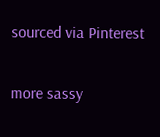sourced via Pinterest

more sassy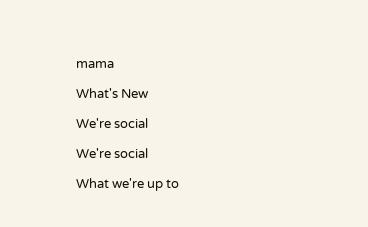mama

What's New

We're social

We're social

What we're up to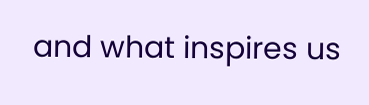and what inspires us